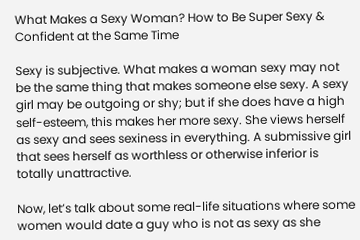What Makes a Sexy Woman? How to Be Super Sexy & Confident at the Same Time

Sexy is subjective. What makes a woman sexy may not be the same thing that makes someone else sexy. A sexy girl may be outgoing or shy; but if she does have a high self-esteem, this makes her more sexy. She views herself as sexy and sees sexiness in everything. A submissive girl that sees herself as worthless or otherwise inferior is totally unattractive.

Now, let’s talk about some real-life situations where some women would date a guy who is not as sexy as she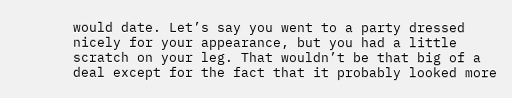would date. Let’s say you went to a party dressed nicely for your appearance, but you had a little scratch on your leg. That wouldn’t be that big of a deal except for the fact that it probably looked more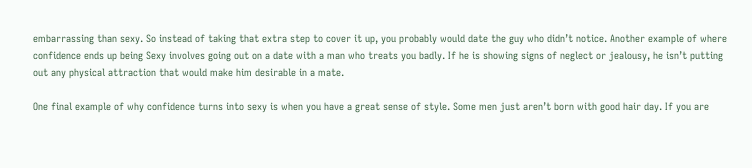embarrassing than sexy. So instead of taking that extra step to cover it up, you probably would date the guy who didn’t notice. Another example of where confidence ends up being Sexy involves going out on a date with a man who treats you badly. If he is showing signs of neglect or jealousy, he isn’t putting out any physical attraction that would make him desirable in a mate.

One final example of why confidence turns into sexy is when you have a great sense of style. Some men just aren’t born with good hair day. If you are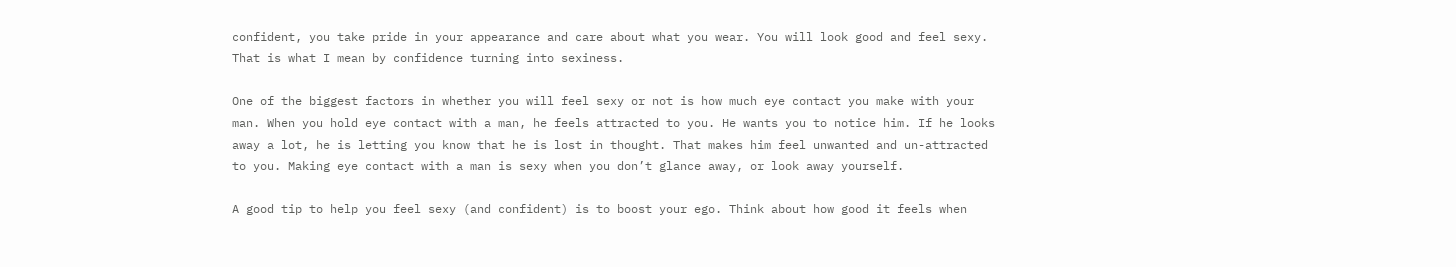confident, you take pride in your appearance and care about what you wear. You will look good and feel sexy. That is what I mean by confidence turning into sexiness.

One of the biggest factors in whether you will feel sexy or not is how much eye contact you make with your man. When you hold eye contact with a man, he feels attracted to you. He wants you to notice him. If he looks away a lot, he is letting you know that he is lost in thought. That makes him feel unwanted and un-attracted to you. Making eye contact with a man is sexy when you don’t glance away, or look away yourself.

A good tip to help you feel sexy (and confident) is to boost your ego. Think about how good it feels when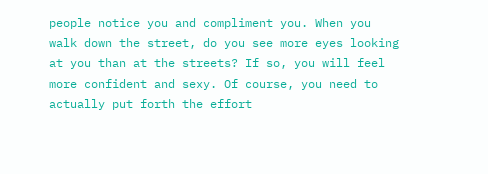people notice you and compliment you. When you walk down the street, do you see more eyes looking at you than at the streets? If so, you will feel more confident and sexy. Of course, you need to actually put forth the effort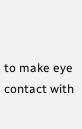to make eye contact with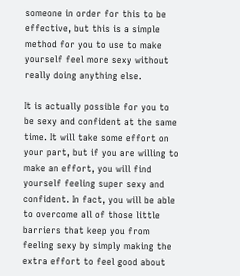someone in order for this to be effective, but this is a simple method for you to use to make yourself feel more sexy without really doing anything else.

It is actually possible for you to be sexy and confident at the same time. It will take some effort on your part, but if you are willing to make an effort, you will find yourself feeling super sexy and confident. In fact, you will be able to overcome all of those little barriers that keep you from feeling sexy by simply making the extra effort to feel good about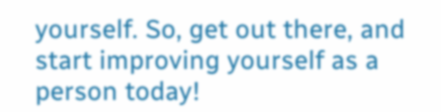yourself. So, get out there, and start improving yourself as a person today!